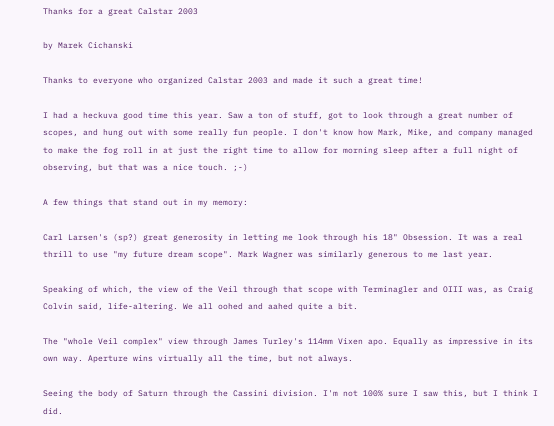Thanks for a great Calstar 2003

by Marek Cichanski

Thanks to everyone who organized Calstar 2003 and made it such a great time!

I had a heckuva good time this year. Saw a ton of stuff, got to look through a great number of scopes, and hung out with some really fun people. I don't know how Mark, Mike, and company managed to make the fog roll in at just the right time to allow for morning sleep after a full night of observing, but that was a nice touch. ;-)

A few things that stand out in my memory:

Carl Larsen's (sp?) great generosity in letting me look through his 18" Obsession. It was a real thrill to use "my future dream scope". Mark Wagner was similarly generous to me last year.

Speaking of which, the view of the Veil through that scope with Terminagler and OIII was, as Craig Colvin said, life-altering. We all oohed and aahed quite a bit.

The "whole Veil complex" view through James Turley's 114mm Vixen apo. Equally as impressive in its own way. Aperture wins virtually all the time, but not always.

Seeing the body of Saturn through the Cassini division. I'm not 100% sure I saw this, but I think I did.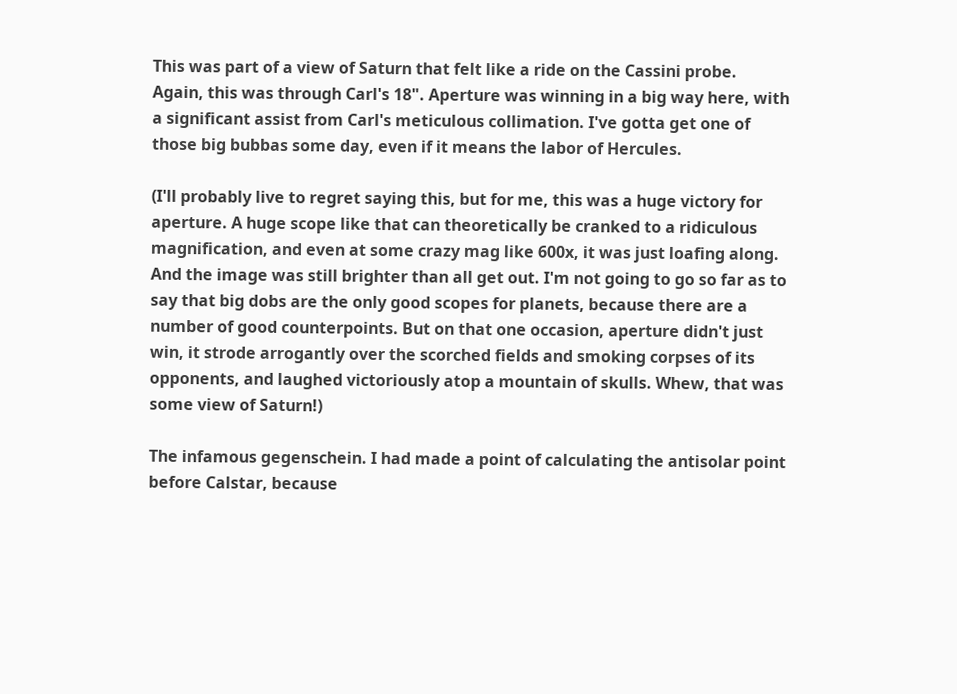This was part of a view of Saturn that felt like a ride on the Cassini probe. Again, this was through Carl's 18". Aperture was winning in a big way here, with a significant assist from Carl's meticulous collimation. I've gotta get one of those big bubbas some day, even if it means the labor of Hercules.

(I'll probably live to regret saying this, but for me, this was a huge victory for aperture. A huge scope like that can theoretically be cranked to a ridiculous magnification, and even at some crazy mag like 600x, it was just loafing along. And the image was still brighter than all get out. I'm not going to go so far as to say that big dobs are the only good scopes for planets, because there are a number of good counterpoints. But on that one occasion, aperture didn't just win, it strode arrogantly over the scorched fields and smoking corpses of its opponents, and laughed victoriously atop a mountain of skulls. Whew, that was some view of Saturn!)

The infamous gegenschein. I had made a point of calculating the antisolar point before Calstar, because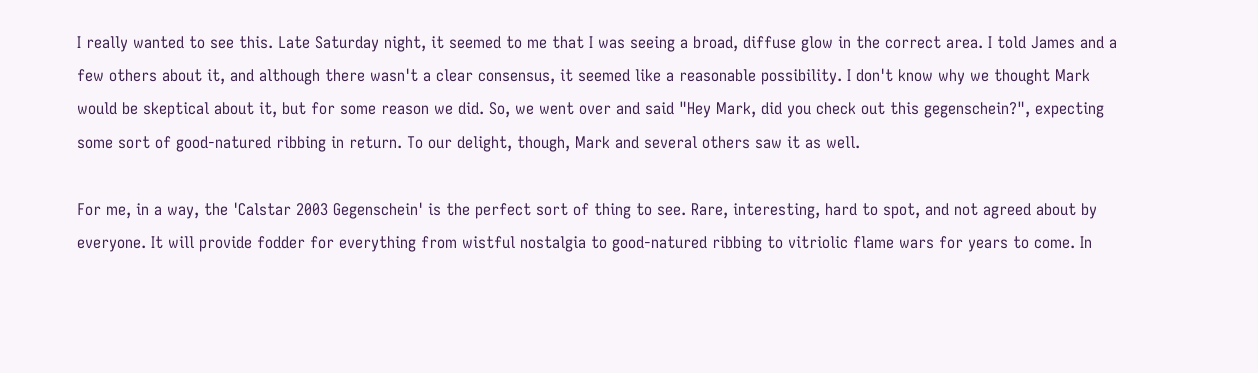I really wanted to see this. Late Saturday night, it seemed to me that I was seeing a broad, diffuse glow in the correct area. I told James and a few others about it, and although there wasn't a clear consensus, it seemed like a reasonable possibility. I don't know why we thought Mark would be skeptical about it, but for some reason we did. So, we went over and said "Hey Mark, did you check out this gegenschein?", expecting some sort of good-natured ribbing in return. To our delight, though, Mark and several others saw it as well.

For me, in a way, the 'Calstar 2003 Gegenschein' is the perfect sort of thing to see. Rare, interesting, hard to spot, and not agreed about by everyone. It will provide fodder for everything from wistful nostalgia to good-natured ribbing to vitriolic flame wars for years to come. In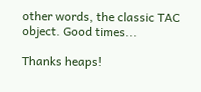other words, the classic TAC object. Good times...

Thanks heaps!